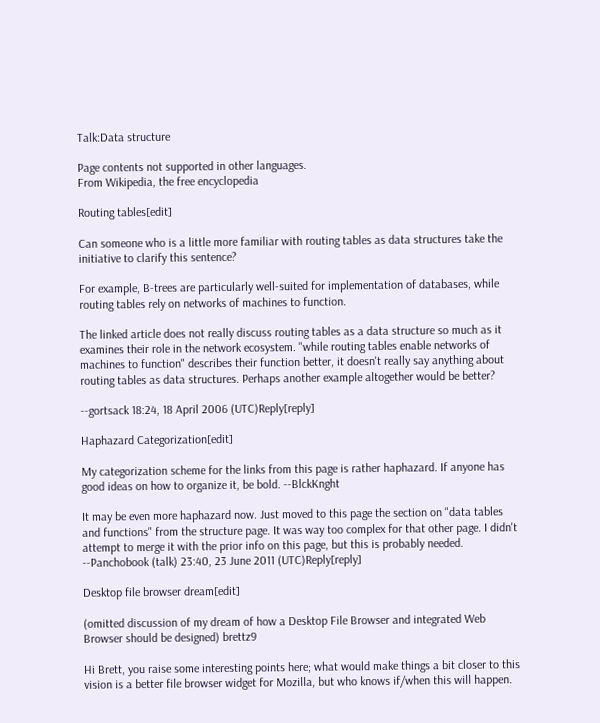Talk:Data structure

Page contents not supported in other languages.
From Wikipedia, the free encyclopedia

Routing tables[edit]

Can someone who is a little more familiar with routing tables as data structures take the initiative to clarify this sentence?

For example, B-trees are particularly well-suited for implementation of databases, while routing tables rely on networks of machines to function.

The linked article does not really discuss routing tables as a data structure so much as it examines their role in the network ecosystem. "while routing tables enable networks of machines to function" describes their function better, it doesn't really say anything about routing tables as data structures. Perhaps another example altogether would be better?

--gortsack 18:24, 18 April 2006 (UTC)Reply[reply]

Haphazard Categorization[edit]

My categorization scheme for the links from this page is rather haphazard. If anyone has good ideas on how to organize it, be bold. --BlckKnght

It may be even more haphazard now. Just moved to this page the section on "data tables and functions" from the structure page. It was way too complex for that other page. I didn't attempt to merge it with the prior info on this page, but this is probably needed. --Panchobook (talk) 23:40, 23 June 2011 (UTC)Reply[reply]

Desktop file browser dream[edit]

(omitted discussion of my dream of how a Desktop File Browser and integrated Web Browser should be designed) brettz9

Hi Brett, you raise some interesting points here; what would make things a bit closer to this vision is a better file browser widget for Mozilla, but who knows if/when this will happen.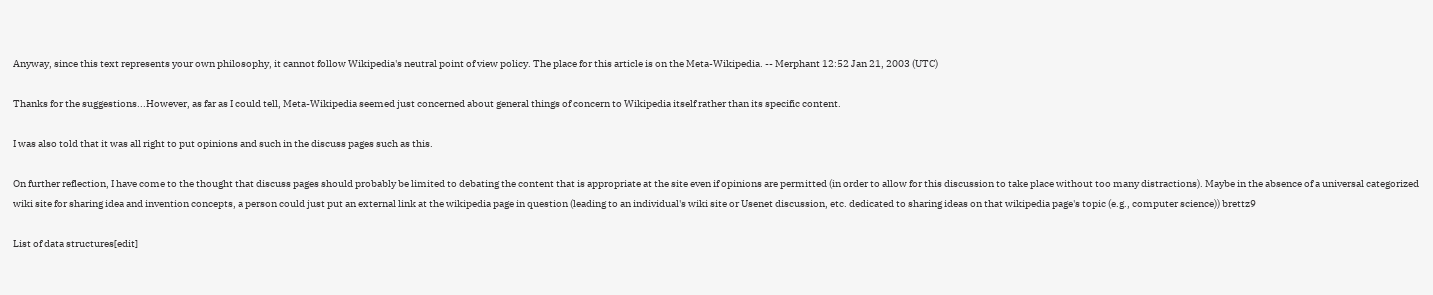Anyway, since this text represents your own philosophy, it cannot follow Wikipedia's neutral point of view policy. The place for this article is on the Meta-Wikipedia. -- Merphant 12:52 Jan 21, 2003 (UTC)

Thanks for the suggestions...However, as far as I could tell, Meta-Wikipedia seemed just concerned about general things of concern to Wikipedia itself rather than its specific content.

I was also told that it was all right to put opinions and such in the discuss pages such as this.

On further reflection, I have come to the thought that discuss pages should probably be limited to debating the content that is appropriate at the site even if opinions are permitted (in order to allow for this discussion to take place without too many distractions). Maybe in the absence of a universal categorized wiki site for sharing idea and invention concepts, a person could just put an external link at the wikipedia page in question (leading to an individual's wiki site or Usenet discussion, etc. dedicated to sharing ideas on that wikipedia page's topic (e.g., computer science)) brettz9

List of data structures[edit]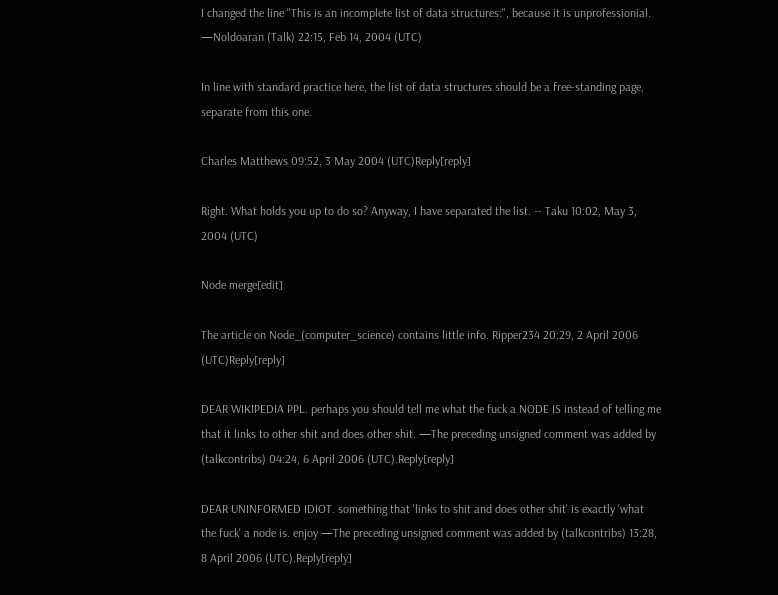I changed the line "This is an incomplete list of data structures:", because it is unprofessionial. —Noldoaran (Talk) 22:15, Feb 14, 2004 (UTC)

In line with standard practice here, the list of data structures should be a free-standing page, separate from this one.

Charles Matthews 09:52, 3 May 2004 (UTC)Reply[reply]

Right. What holds you up to do so? Anyway, I have separated the list. -- Taku 10:02, May 3, 2004 (UTC)

Node merge[edit]

The article on Node_(computer_science) contains little info. Ripper234 20:29, 2 April 2006 (UTC)Reply[reply]

DEAR WIKIPEDIA PPL. perhaps you should tell me what the fuck a NODE IS instead of telling me that it links to other shit and does other shit. —The preceding unsigned comment was added by (talkcontribs) 04:24, 6 April 2006 (UTC).Reply[reply]

DEAR UNINFORMED IDIOT. something that 'links to shit and does other shit' is exactly 'what the fuck' a node is. enjoy —The preceding unsigned comment was added by (talkcontribs) 13:28, 8 April 2006 (UTC).Reply[reply]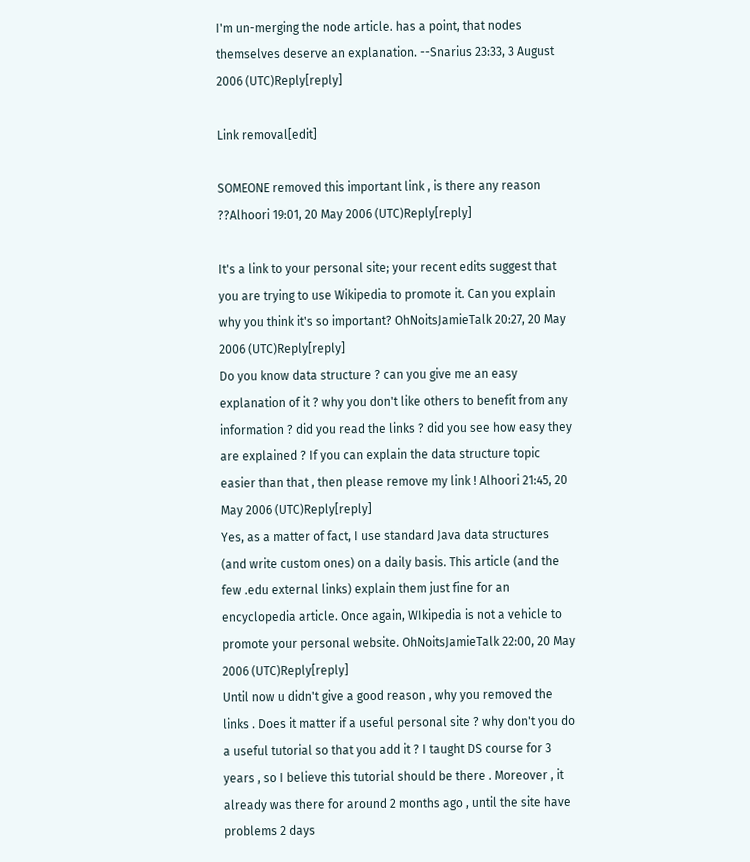I'm un-merging the node article. has a point, that nodes themselves deserve an explanation. --Snarius 23:33, 3 August 2006 (UTC)Reply[reply]

Link removal[edit]

SOMEONE removed this important link , is there any reason ??Alhoori 19:01, 20 May 2006 (UTC)Reply[reply]

It's a link to your personal site; your recent edits suggest that you are trying to use Wikipedia to promote it. Can you explain why you think it's so important? OhNoitsJamieTalk 20:27, 20 May 2006 (UTC)Reply[reply]
Do you know data structure ? can you give me an easy explanation of it ? why you don't like others to benefit from any information ? did you read the links ? did you see how easy they are explained ? If you can explain the data structure topic easier than that , then please remove my link ! Alhoori 21:45, 20 May 2006 (UTC)Reply[reply]
Yes, as a matter of fact, I use standard Java data structures (and write custom ones) on a daily basis. This article (and the few .edu external links) explain them just fine for an encyclopedia article. Once again, WIkipedia is not a vehicle to promote your personal website. OhNoitsJamieTalk 22:00, 20 May 2006 (UTC)Reply[reply]
Until now u didn't give a good reason , why you removed the links . Does it matter if a useful personal site ? why don't you do a useful tutorial so that you add it ? I taught DS course for 3 years , so I believe this tutorial should be there . Moreover , it already was there for around 2 months ago , until the site have problems 2 days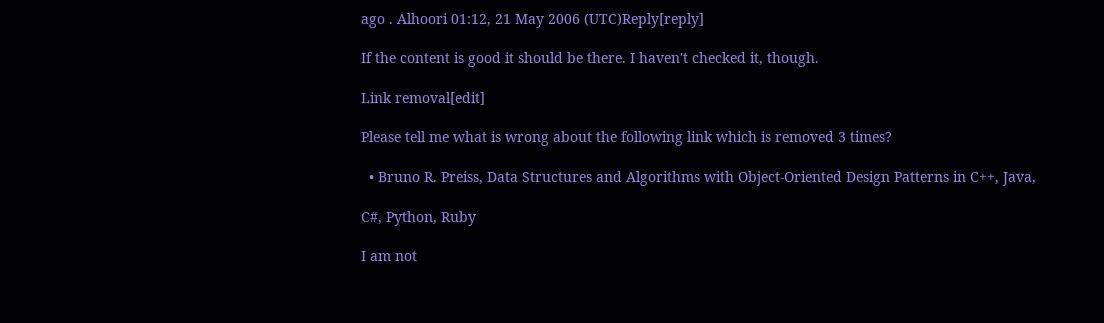ago . Alhoori 01:12, 21 May 2006 (UTC)Reply[reply]

If the content is good it should be there. I haven't checked it, though.

Link removal[edit]

Please tell me what is wrong about the following link which is removed 3 times?

  • Bruno R. Preiss, Data Structures and Algorithms with Object-Oriented Design Patterns in C++, Java,

C#, Python, Ruby

I am not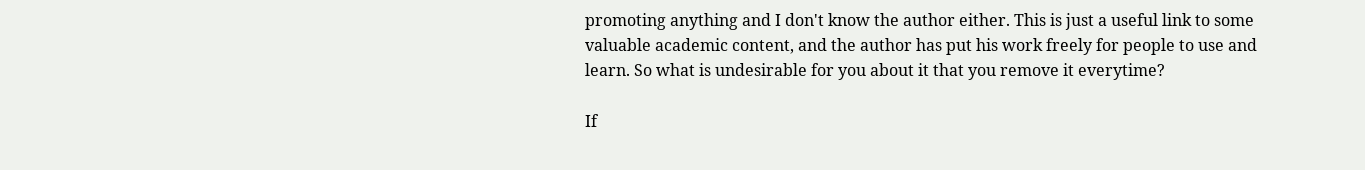promoting anything and I don't know the author either. This is just a useful link to some valuable academic content, and the author has put his work freely for people to use and learn. So what is undesirable for you about it that you remove it everytime?

If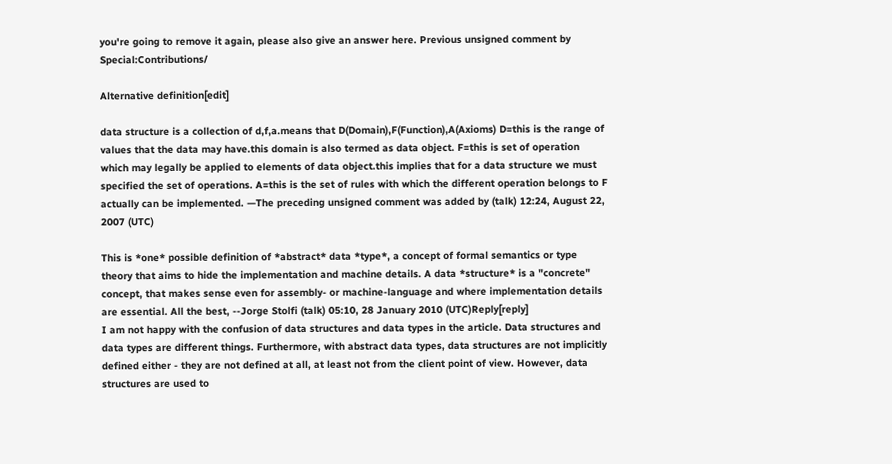you're going to remove it again, please also give an answer here. Previous unsigned comment by Special:Contributions/

Alternative definition[edit]

data structure is a collection of d,f,a.means that D(Domain),F(Function),A(Axioms) D=this is the range of values that the data may have.this domain is also termed as data object. F=this is set of operation which may legally be applied to elements of data object.this implies that for a data structure we must specified the set of operations. A=this is the set of rules with which the different operation belongs to F actually can be implemented. —The preceding unsigned comment was added by (talk) 12:24, August 22, 2007 (UTC)

This is *one* possible definition of *abstract* data *type*, a concept of formal semantics or type theory that aims to hide the implementation and machine details. A data *structure* is a "concrete" concept, that makes sense even for assembly- or machine-language and where implementation details are essential. All the best, --Jorge Stolfi (talk) 05:10, 28 January 2010 (UTC)Reply[reply]
I am not happy with the confusion of data structures and data types in the article. Data structures and data types are different things. Furthermore, with abstract data types, data structures are not implicitly defined either - they are not defined at all, at least not from the client point of view. However, data structures are used to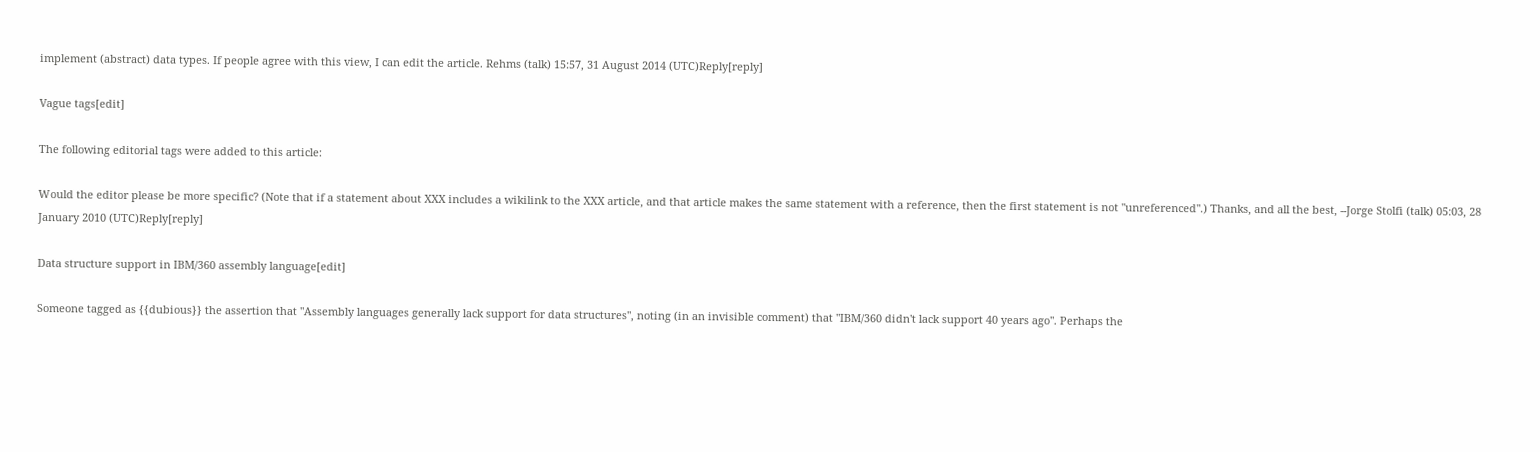implement (abstract) data types. If people agree with this view, I can edit the article. Rehms (talk) 15:57, 31 August 2014 (UTC)Reply[reply]

Vague tags[edit]

The following editorial tags were added to this article:

Would the editor please be more specific? (Note that if a statement about XXX includes a wikilink to the XXX article, and that article makes the same statement with a reference, then the first statement is not "unreferenced".) Thanks, and all the best, --Jorge Stolfi (talk) 05:03, 28 January 2010 (UTC)Reply[reply]

Data structure support in IBM/360 assembly language[edit]

Someone tagged as {{dubious}} the assertion that "Assembly languages generally lack support for data structures", noting (in an invisible comment) that "IBM/360 didn't lack support 40 years ago". Perhaps the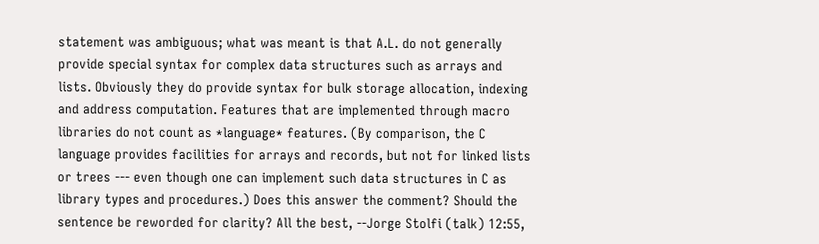statement was ambiguous; what was meant is that A.L. do not generally provide special syntax for complex data structures such as arrays and lists. Obviously they do provide syntax for bulk storage allocation, indexing and address computation. Features that are implemented through macro libraries do not count as *language* features. (By comparison, the C language provides facilities for arrays and records, but not for linked lists or trees --- even though one can implement such data structures in C as library types and procedures.) Does this answer the comment? Should the sentence be reworded for clarity? All the best, --Jorge Stolfi (talk) 12:55,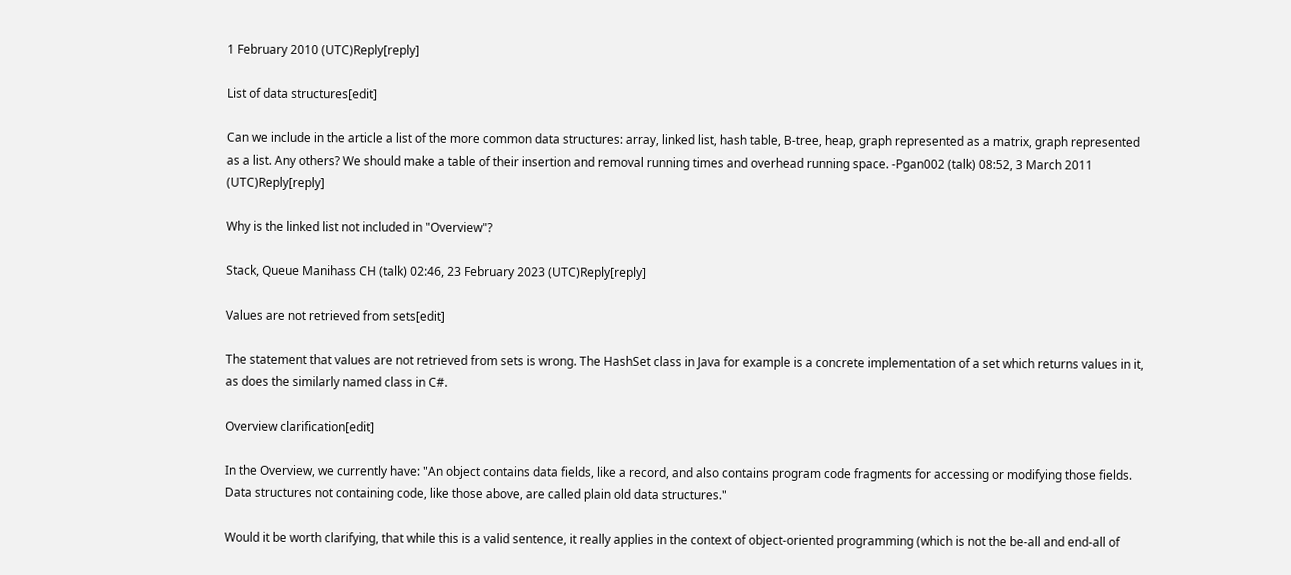1 February 2010 (UTC)Reply[reply]

List of data structures[edit]

Can we include in the article a list of the more common data structures: array, linked list, hash table, B-tree, heap, graph represented as a matrix, graph represented as a list. Any others? We should make a table of their insertion and removal running times and overhead running space. -Pgan002 (talk) 08:52, 3 March 2011 (UTC)Reply[reply]

Why is the linked list not included in "Overview"?

Stack, Queue Manihass CH (talk) 02:46, 23 February 2023 (UTC)Reply[reply]

Values are not retrieved from sets[edit]

The statement that values are not retrieved from sets is wrong. The HashSet class in Java for example is a concrete implementation of a set which returns values in it, as does the similarly named class in C#.

Overview clarification[edit]

In the Overview, we currently have: "An object contains data fields, like a record, and also contains program code fragments for accessing or modifying those fields. Data structures not containing code, like those above, are called plain old data structures."

Would it be worth clarifying, that while this is a valid sentence, it really applies in the context of object-oriented programming (which is not the be-all and end-all of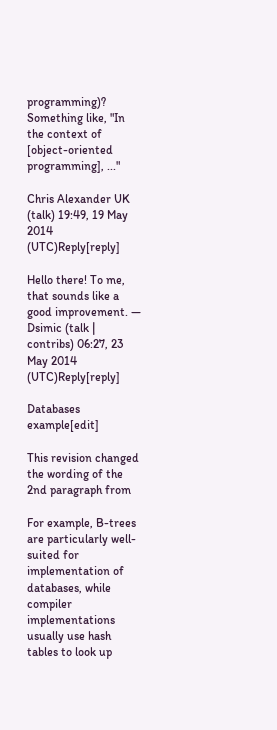programming)? Something like, "In the context of [object-oriented programming], ..."

Chris Alexander UK (talk) 19:49, 19 May 2014 (UTC)Reply[reply]

Hello there! To me, that sounds like a good improvement. — Dsimic (talk | contribs) 06:27, 23 May 2014 (UTC)Reply[reply]

Databases example[edit]

This revision changed the wording of the 2nd paragraph from

For example, B-trees are particularly well-suited for implementation of databases, while compiler implementations usually use hash tables to look up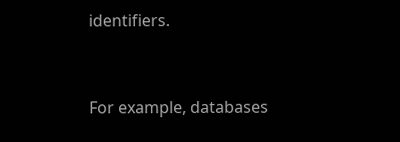identifiers.


For example, databases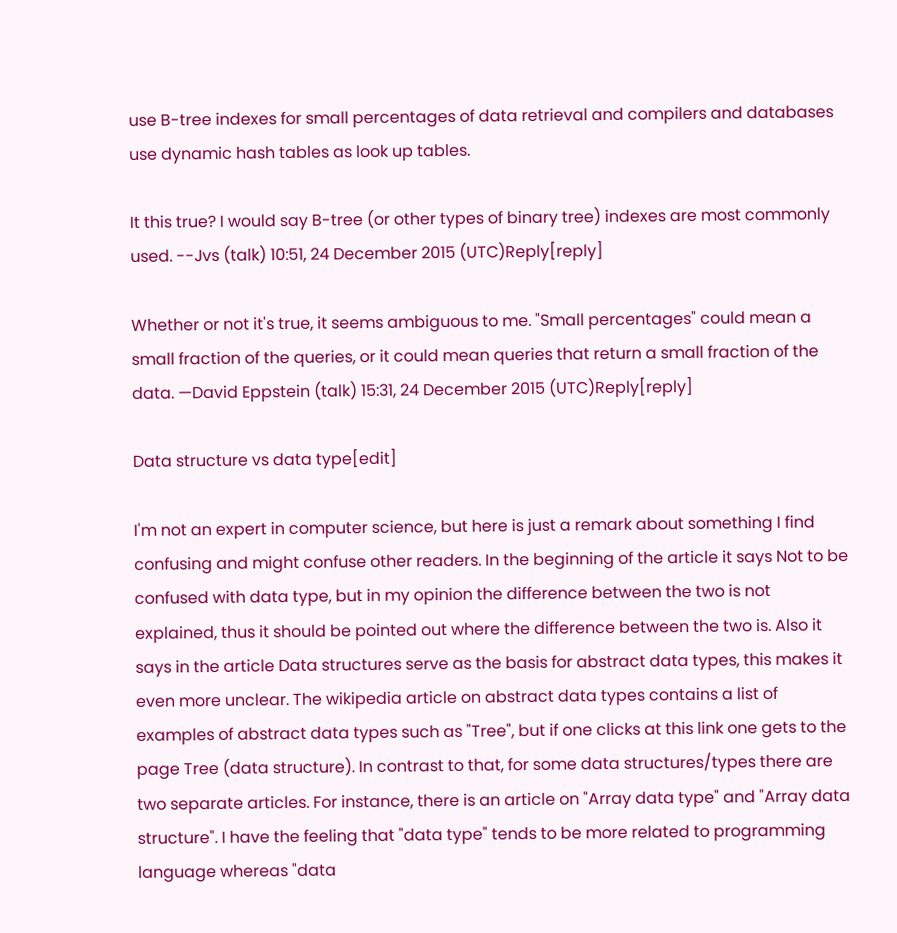use B-tree indexes for small percentages of data retrieval and compilers and databases use dynamic hash tables as look up tables.

It this true? I would say B-tree (or other types of binary tree) indexes are most commonly used. --Jvs (talk) 10:51, 24 December 2015 (UTC)Reply[reply]

Whether or not it's true, it seems ambiguous to me. "Small percentages" could mean a small fraction of the queries, or it could mean queries that return a small fraction of the data. —David Eppstein (talk) 15:31, 24 December 2015 (UTC)Reply[reply]

Data structure vs data type[edit]

I'm not an expert in computer science, but here is just a remark about something I find confusing and might confuse other readers. In the beginning of the article it says Not to be confused with data type, but in my opinion the difference between the two is not explained, thus it should be pointed out where the difference between the two is. Also it says in the article Data structures serve as the basis for abstract data types, this makes it even more unclear. The wikipedia article on abstract data types contains a list of examples of abstract data types such as "Tree", but if one clicks at this link one gets to the page Tree (data structure). In contrast to that, for some data structures/types there are two separate articles. For instance, there is an article on "Array data type" and "Array data structure". I have the feeling that "data type" tends to be more related to programming language whereas "data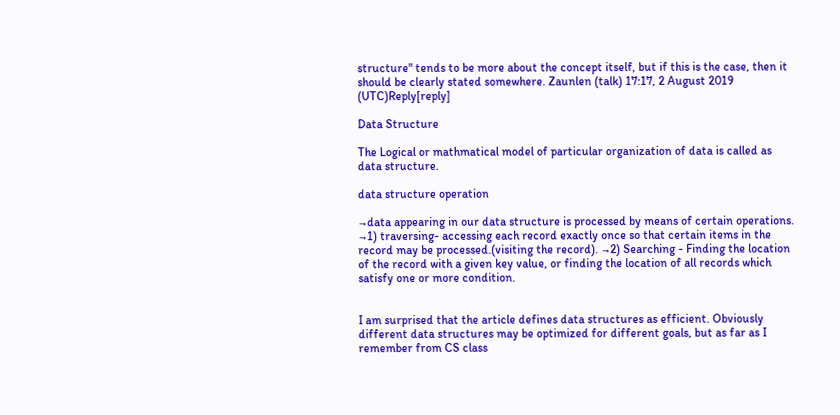structure" tends to be more about the concept itself, but if this is the case, then it should be clearly stated somewhere. Zaunlen (talk) 17:17, 2 August 2019 (UTC)Reply[reply]

Data Structure

The Logical or mathmatical model of particular organization of data is called as data structure.

data structure operation

→data appearing in our data structure is processed by means of certain operations. →1) traversing- accessing each record exactly once so that certain items in the record may be processed.(visiting the record). →2) Searching - Finding the location of the record with a given key value, or finding the location of all records which satisfy one or more condition.


I am surprised that the article defines data structures as efficient. Obviously different data structures may be optimized for different goals, but as far as I remember from CS class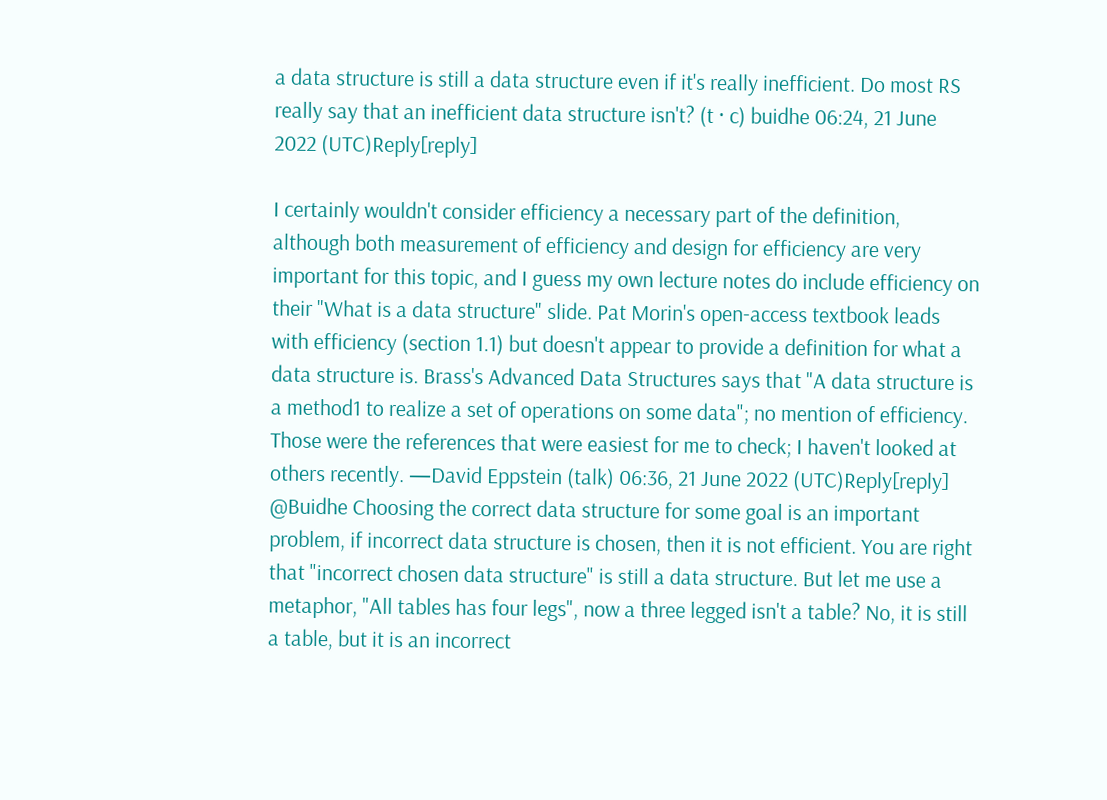a data structure is still a data structure even if it's really inefficient. Do most RS really say that an inefficient data structure isn't? (t · c) buidhe 06:24, 21 June 2022 (UTC)Reply[reply]

I certainly wouldn't consider efficiency a necessary part of the definition, although both measurement of efficiency and design for efficiency are very important for this topic, and I guess my own lecture notes do include efficiency on their "What is a data structure" slide. Pat Morin's open-access textbook leads with efficiency (section 1.1) but doesn't appear to provide a definition for what a data structure is. Brass's Advanced Data Structures says that "A data structure is a method1 to realize a set of operations on some data"; no mention of efficiency. Those were the references that were easiest for me to check; I haven't looked at others recently. —David Eppstein (talk) 06:36, 21 June 2022 (UTC)Reply[reply]
@Buidhe Choosing the correct data structure for some goal is an important problem, if incorrect data structure is chosen, then it is not efficient. You are right that "incorrect chosen data structure" is still a data structure. But let me use a metaphor, "All tables has four legs", now a three legged isn't a table? No, it is still a table, but it is an incorrect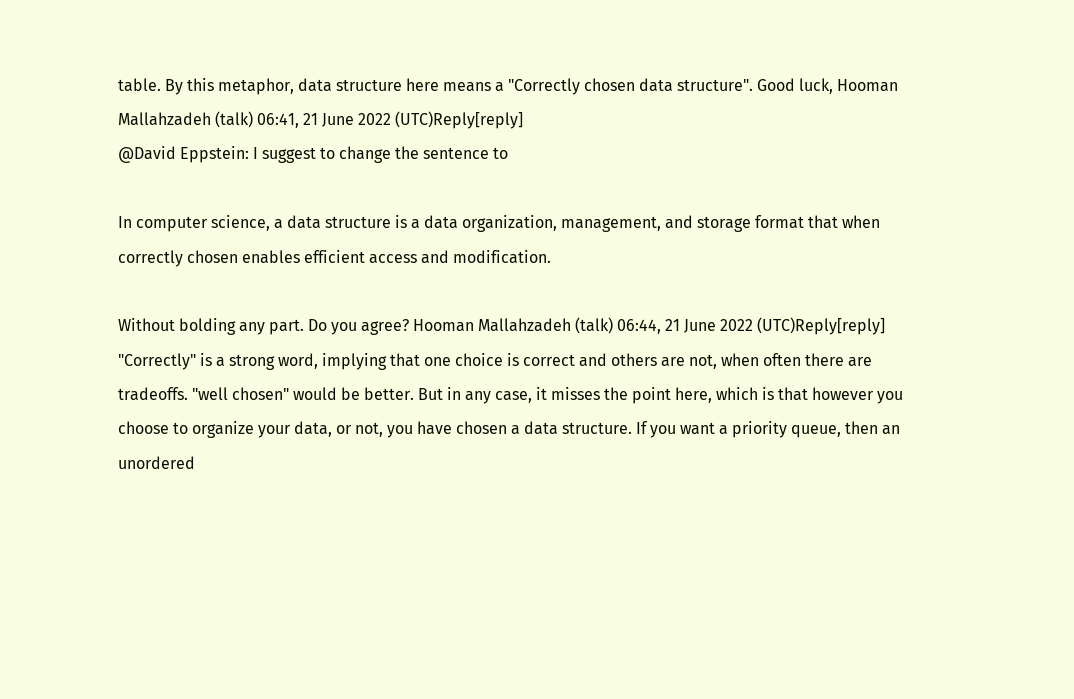table. By this metaphor, data structure here means a "Correctly chosen data structure". Good luck, Hooman Mallahzadeh (talk) 06:41, 21 June 2022 (UTC)Reply[reply]
@David Eppstein: I suggest to change the sentence to

In computer science, a data structure is a data organization, management, and storage format that when correctly chosen enables efficient access and modification.

Without bolding any part. Do you agree? Hooman Mallahzadeh (talk) 06:44, 21 June 2022 (UTC)Reply[reply]
"Correctly" is a strong word, implying that one choice is correct and others are not, when often there are tradeoffs. "well chosen" would be better. But in any case, it misses the point here, which is that however you choose to organize your data, or not, you have chosen a data structure. If you want a priority queue, then an unordered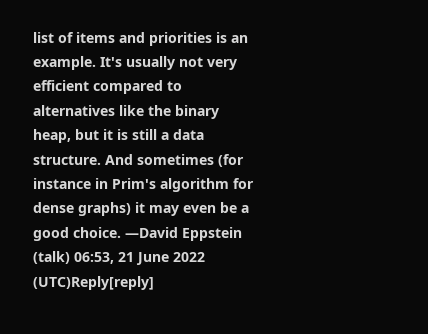list of items and priorities is an example. It's usually not very efficient compared to alternatives like the binary heap, but it is still a data structure. And sometimes (for instance in Prim's algorithm for dense graphs) it may even be a good choice. —David Eppstein (talk) 06:53, 21 June 2022 (UTC)Reply[reply]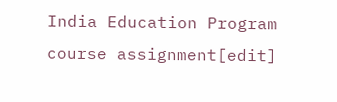India Education Program course assignment[edit]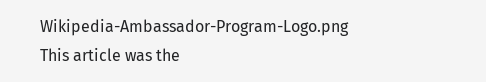Wikipedia-Ambassador-Program-Logo.png This article was the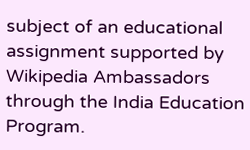subject of an educational assignment supported by Wikipedia Ambassadors through the India Education Program.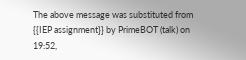The above message was substituted from {{IEP assignment}} by PrimeBOT (talk) on 19:52,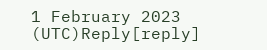1 February 2023 (UTC)Reply[reply]